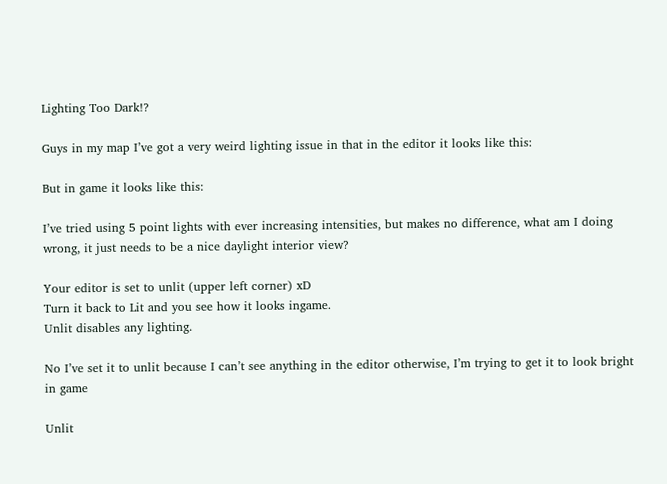Lighting Too Dark!?

Guys in my map I’ve got a very weird lighting issue in that in the editor it looks like this:

But in game it looks like this:

I’ve tried using 5 point lights with ever increasing intensities, but makes no difference, what am I doing wrong, it just needs to be a nice daylight interior view?

Your editor is set to unlit (upper left corner) xD
Turn it back to Lit and you see how it looks ingame.
Unlit disables any lighting.

No I’ve set it to unlit because I can’t see anything in the editor otherwise, I’m trying to get it to look bright in game

Unlit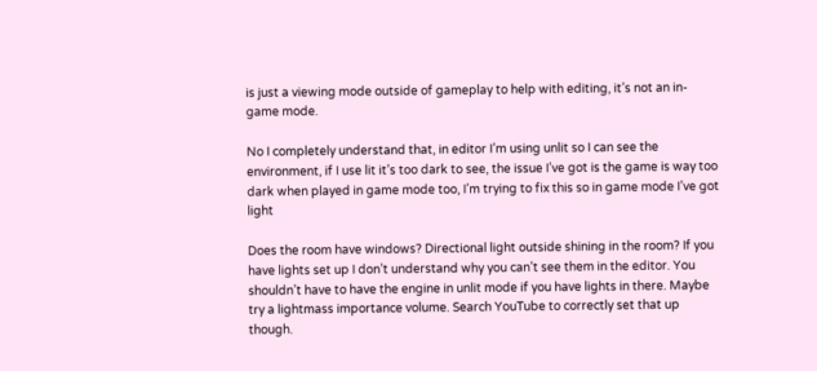is just a viewing mode outside of gameplay to help with editing, it’s not an in-game mode.

No I completely understand that, in editor I’m using unlit so I can see the environment, if I use lit it’s too dark to see, the issue I’ve got is the game is way too dark when played in game mode too, I’m trying to fix this so in game mode I’ve got light

Does the room have windows? Directional light outside shining in the room? If you have lights set up I don’t understand why you can’t see them in the editor. You shouldn’t have to have the engine in unlit mode if you have lights in there. Maybe try a lightmass importance volume. Search YouTube to correctly set that up though.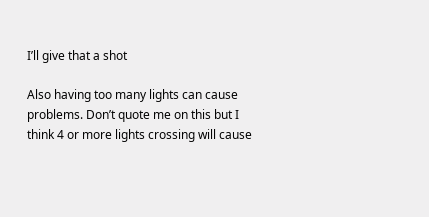I’ll give that a shot

Also having too many lights can cause problems. Don’t quote me on this but I think 4 or more lights crossing will cause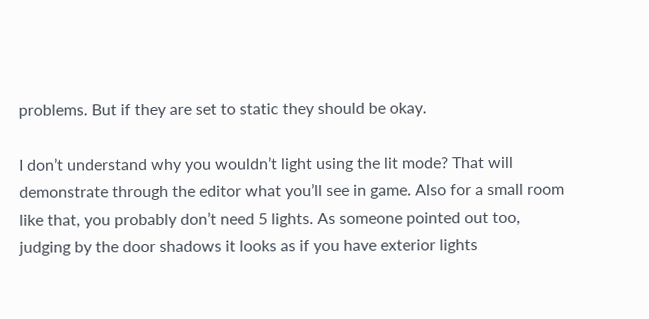problems. But if they are set to static they should be okay.

I don’t understand why you wouldn’t light using the lit mode? That will demonstrate through the editor what you’ll see in game. Also for a small room like that, you probably don’t need 5 lights. As someone pointed out too, judging by the door shadows it looks as if you have exterior lights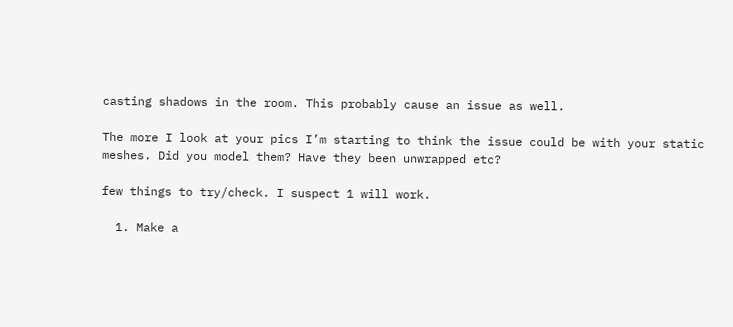casting shadows in the room. This probably cause an issue as well.

The more I look at your pics I’m starting to think the issue could be with your static meshes. Did you model them? Have they been unwrapped etc?

few things to try/check. I suspect 1 will work.

  1. Make a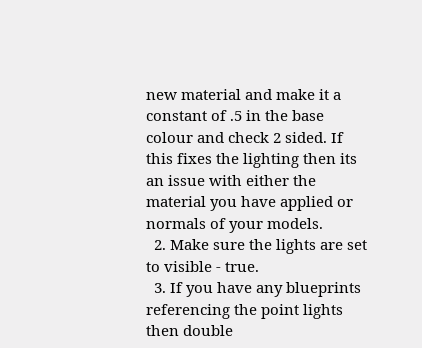new material and make it a constant of .5 in the base colour and check 2 sided. If this fixes the lighting then its an issue with either the material you have applied or normals of your models.
  2. Make sure the lights are set to visible - true.
  3. If you have any blueprints referencing the point lights then double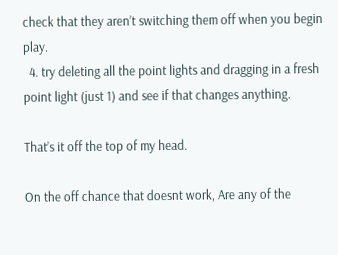check that they aren’t switching them off when you begin play.
  4. try deleting all the point lights and dragging in a fresh point light (just 1) and see if that changes anything.

That’s it off the top of my head.

On the off chance that doesnt work, Are any of the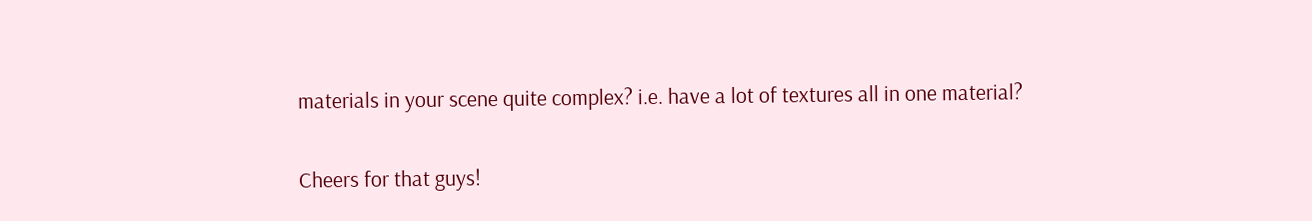materials in your scene quite complex? i.e. have a lot of textures all in one material?

Cheers for that guys!